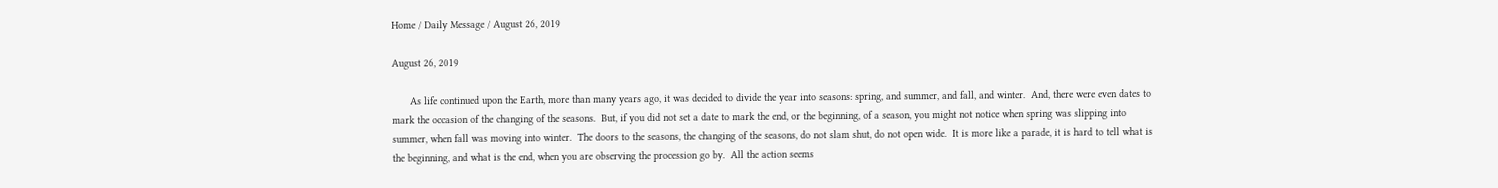Home / Daily Message / August 26, 2019

August 26, 2019

      As life continued upon the Earth, more than many years ago, it was decided to divide the year into seasons: spring, and summer, and fall, and winter.  And, there were even dates to mark the occasion of the changing of the seasons.  But, if you did not set a date to mark the end, or the beginning, of a season, you might not notice when spring was slipping into summer, when fall was moving into winter.  The doors to the seasons, the changing of the seasons, do not slam shut, do not open wide.  It is more like a parade, it is hard to tell what is the beginning, and what is the end, when you are observing the procession go by.  All the action seems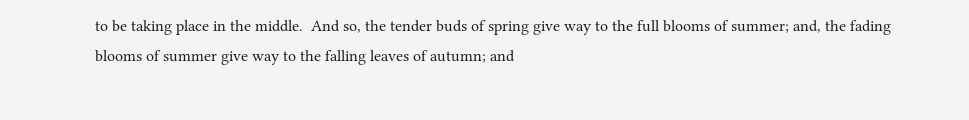to be taking place in the middle.  And so, the tender buds of spring give way to the full blooms of summer; and, the fading blooms of summer give way to the falling leaves of autumn; and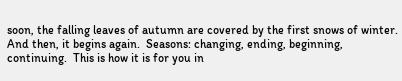soon, the falling leaves of autumn are covered by the first snows of winter.  And then, it begins again.  Seasons: changing, ending, beginning, continuing.  This is how it is for you in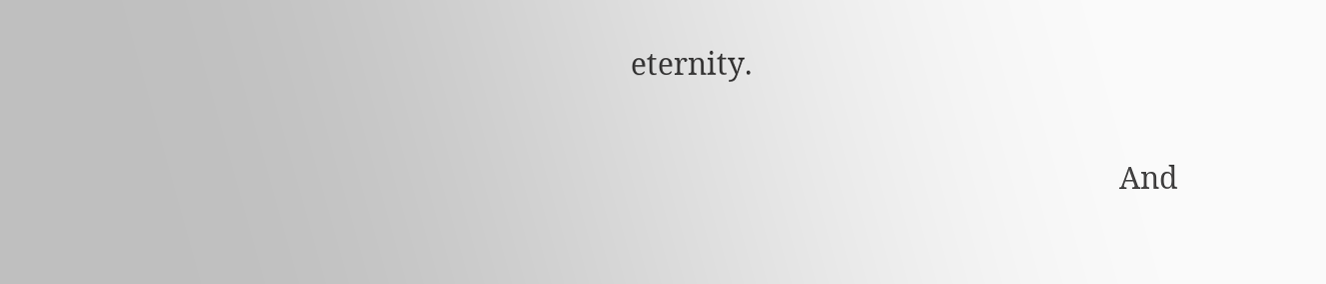eternity.

                                                             And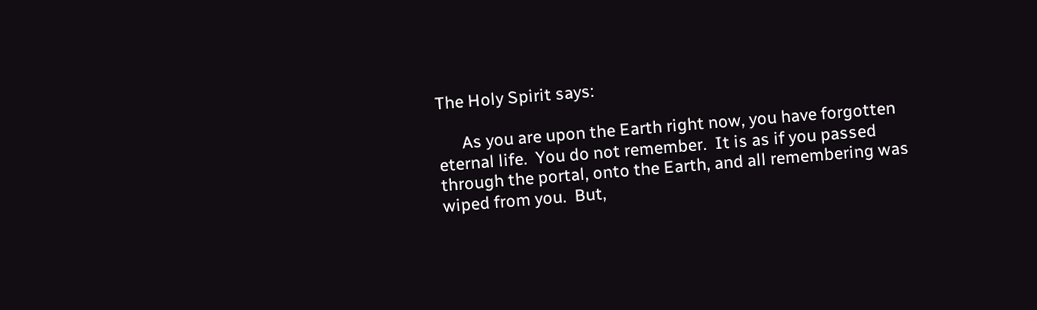The Holy Spirit says:

      As you are upon the Earth right now, you have forgotten eternal life.  You do not remember.  It is as if you passed through the portal, onto the Earth, and all remembering was wiped from you.  But,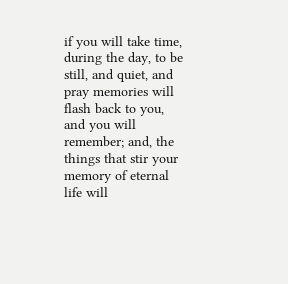if you will take time, during the day, to be still, and quiet, and pray memories will flash back to you, and you will remember; and, the things that stir your memory of eternal life will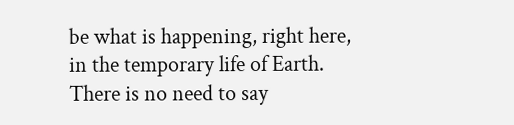be what is happening, right here, in the temporary life of Earth.  There is no need to say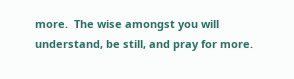more.  The wise amongst you will understand, be still, and pray for more.